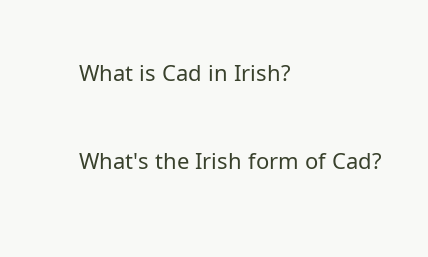What is Cad in Irish?

What's the Irish form of Cad?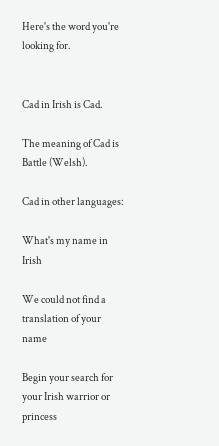Here's the word you're looking for.


Cad in Irish is Cad.

The meaning of Cad is Battle (Welsh).

Cad in other languages:

What's my name in Irish

We could not find a translation of your name

Begin your search for your Irish warrior or princess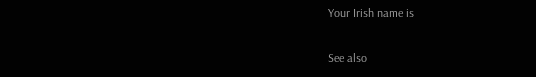Your Irish name is

See also